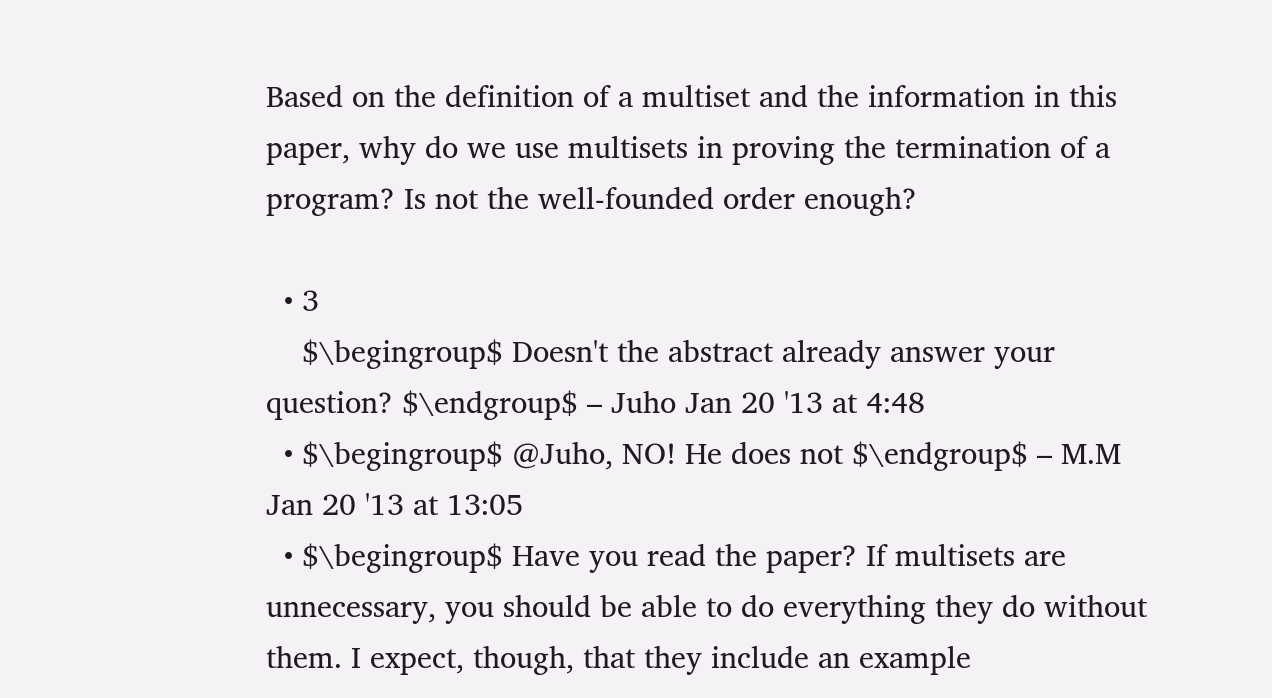Based on the definition of a multiset and the information in this paper, why do we use multisets in proving the termination of a program? Is not the well-founded order enough?

  • 3
    $\begingroup$ Doesn't the abstract already answer your question? $\endgroup$ – Juho Jan 20 '13 at 4:48
  • $\begingroup$ @Juho, NO! He does not $\endgroup$ – M.M Jan 20 '13 at 13:05
  • $\begingroup$ Have you read the paper? If multisets are unnecessary, you should be able to do everything they do without them. I expect, though, that they include an example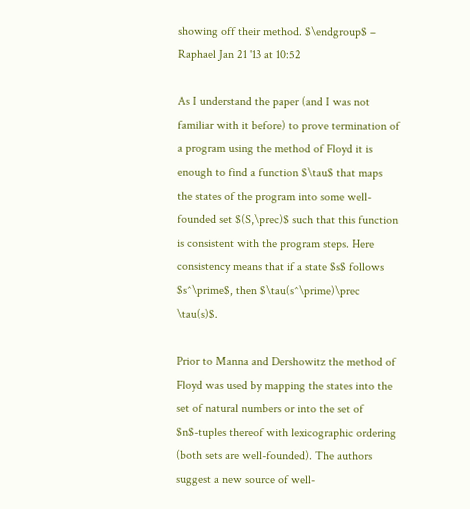showing off their method. $\endgroup$ – Raphael Jan 21 '13 at 10:52

As I understand the paper (and I was not familiar with it before) to prove termination of a program using the method of Floyd it is enough to find a function $\tau$ that maps the states of the program into some well-founded set $(S,\prec)$ such that this function is consistent with the program steps. Here consistency means that if a state $s$ follows $s^\prime$, then $\tau(s^\prime)\prec \tau(s)$.

Prior to Manna and Dershowitz the method of Floyd was used by mapping the states into the set of natural numbers or into the set of $n$-tuples thereof with lexicographic ordering (both sets are well-founded). The authors suggest a new source of well-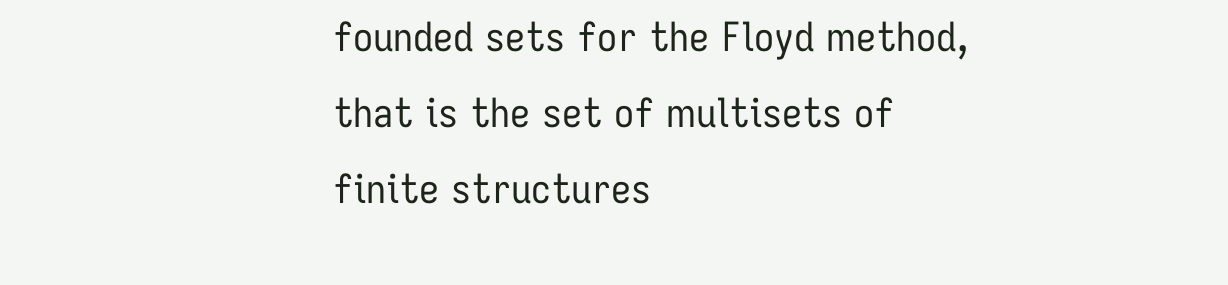founded sets for the Floyd method, that is the set of multisets of finite structures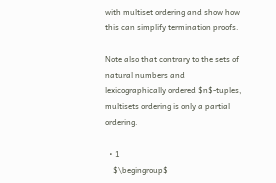with multiset ordering and show how this can simplify termination proofs.

Note also that contrary to the sets of natural numbers and lexicographically ordered $n$-tuples, multisets ordering is only a partial ordering.

  • 1
    $\begingroup$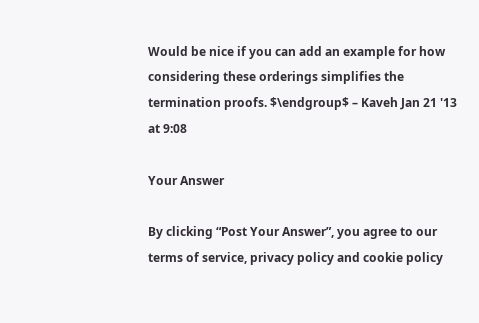Would be nice if you can add an example for how considering these orderings simplifies the termination proofs. $\endgroup$ – Kaveh Jan 21 '13 at 9:08

Your Answer

By clicking “Post Your Answer”, you agree to our terms of service, privacy policy and cookie policy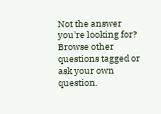Not the answer you're looking for? Browse other questions tagged or ask your own question.